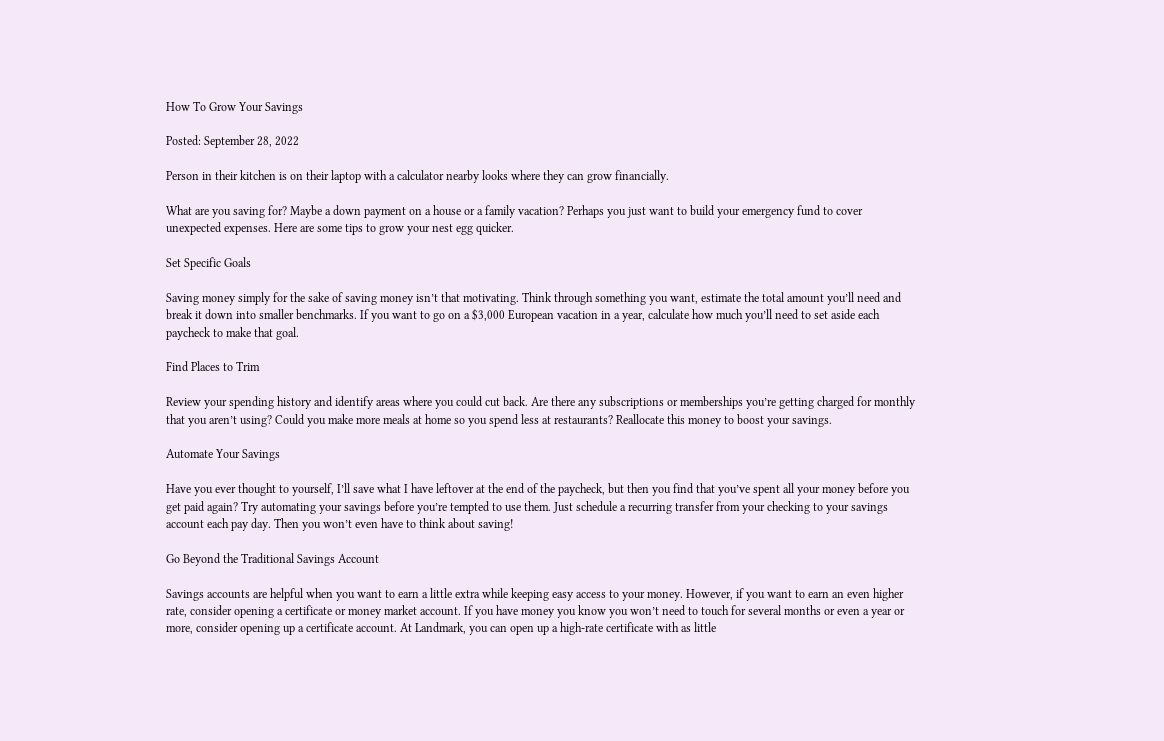How To Grow Your Savings

Posted: September 28, 2022

Person in their kitchen is on their laptop with a calculator nearby looks where they can grow financially.

What are you saving for? Maybe a down payment on a house or a family vacation? Perhaps you just want to build your emergency fund to cover unexpected expenses. Here are some tips to grow your nest egg quicker.

Set Specific Goals

Saving money simply for the sake of saving money isn’t that motivating. Think through something you want, estimate the total amount you’ll need and break it down into smaller benchmarks. If you want to go on a $3,000 European vacation in a year, calculate how much you’ll need to set aside each paycheck to make that goal.

Find Places to Trim

Review your spending history and identify areas where you could cut back. Are there any subscriptions or memberships you’re getting charged for monthly that you aren’t using? Could you make more meals at home so you spend less at restaurants? Reallocate this money to boost your savings.

Automate Your Savings

Have you ever thought to yourself, I’ll save what I have leftover at the end of the paycheck, but then you find that you’ve spent all your money before you get paid again? Try automating your savings before you’re tempted to use them. Just schedule a recurring transfer from your checking to your savings account each pay day. Then you won’t even have to think about saving!

Go Beyond the Traditional Savings Account

Savings accounts are helpful when you want to earn a little extra while keeping easy access to your money. However, if you want to earn an even higher rate, consider opening a certificate or money market account. If you have money you know you won’t need to touch for several months or even a year or more, consider opening up a certificate account. At Landmark, you can open up a high-rate certificate with as little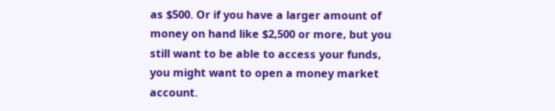as $500. Or if you have a larger amount of money on hand like $2,500 or more, but you still want to be able to access your funds, you might want to open a money market account.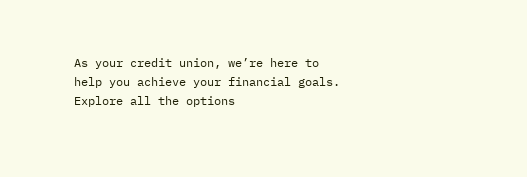As your credit union, we’re here to help you achieve your financial goals. Explore all the options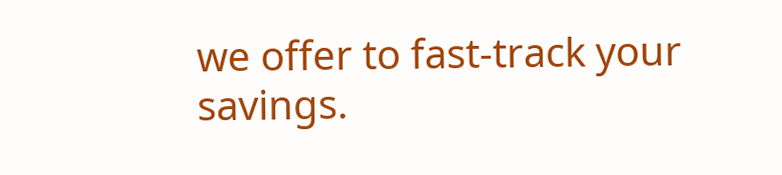we offer to fast-track your savings.